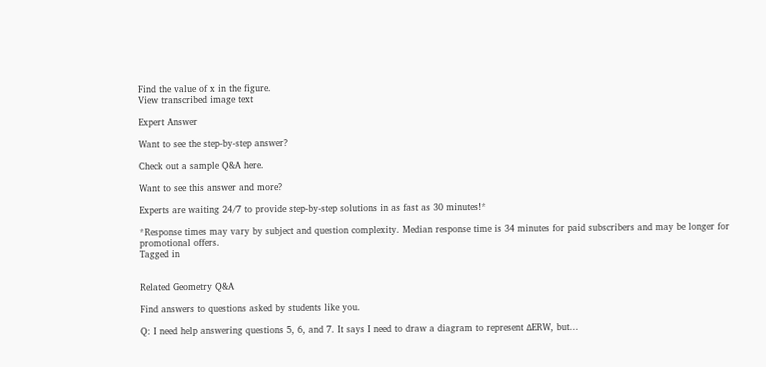Find the value of x in the figure.
View transcribed image text

Expert Answer

Want to see the step-by-step answer?

Check out a sample Q&A here.

Want to see this answer and more?

Experts are waiting 24/7 to provide step-by-step solutions in as fast as 30 minutes!*

*Response times may vary by subject and question complexity. Median response time is 34 minutes for paid subscribers and may be longer for promotional offers.
Tagged in


Related Geometry Q&A

Find answers to questions asked by students like you.

Q: I need help answering questions 5, 6, and 7. It says I need to draw a diagram to represent ΔERW, but...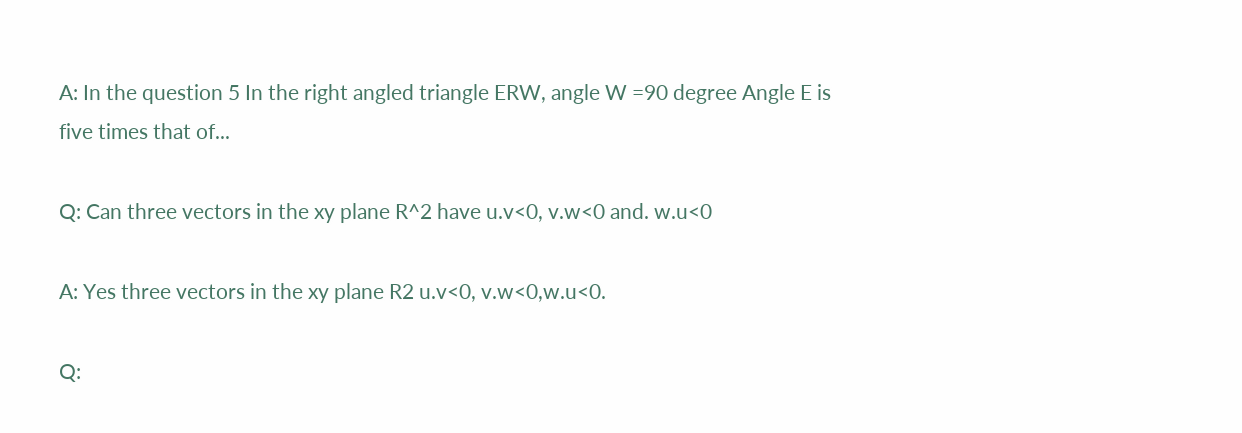A: In the question 5 In the right angled triangle ERW, angle W =90 degree Angle E is five times that of...

Q: Can three vectors in the xy plane R^2 have u.v<0, v.w<0 and. w.u<0

A: Yes three vectors in the xy plane R2 u.v<0, v.w<0,w.u<0.

Q: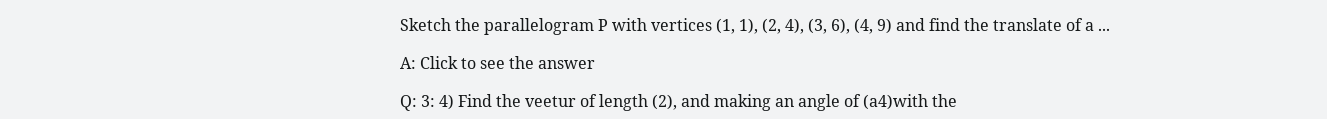Sketch the parallelogram P with vertices (1, 1), (2, 4), (3, 6), (4, 9) and find the translate of a ...

A: Click to see the answer

Q: 3: 4) Find the veetur of length (2), and making an angle of (a4)with the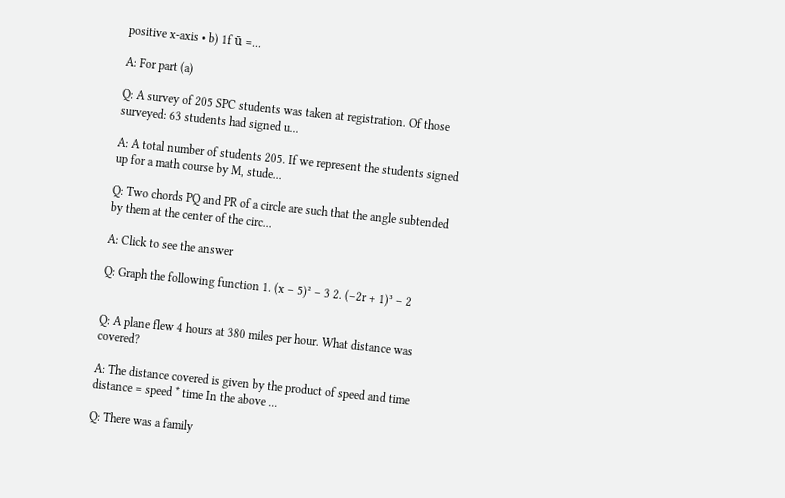positive x-axis • b) 1f ū =...

A: For part (a)

Q: A survey of 205 SPC students was taken at registration. Of those surveyed: 63 students had signed u...

A: A total number of students 205. If we represent the students signed up for a math course by M, stude...

Q: Two chords PQ and PR of a circle are such that the angle subtended by them at the center of the circ...

A: Click to see the answer

Q: Graph the following function 1. (x – 5)² – 3 2. (–2r + 1)³ – 2


Q: A plane flew 4 hours at 380 miles per hour. What distance was covered?

A: The distance covered is given by the product of speed and time distance = speed * time In the above ...

Q: There was a family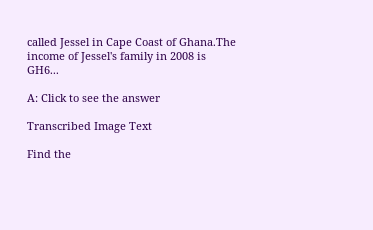called Jessel in Cape Coast of Ghana.The income of Jessel's family in 2008 is GH6...

A: Click to see the answer

Transcribed Image Text

Find the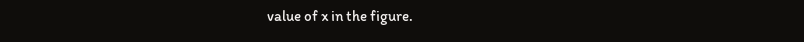value of x in the figure.